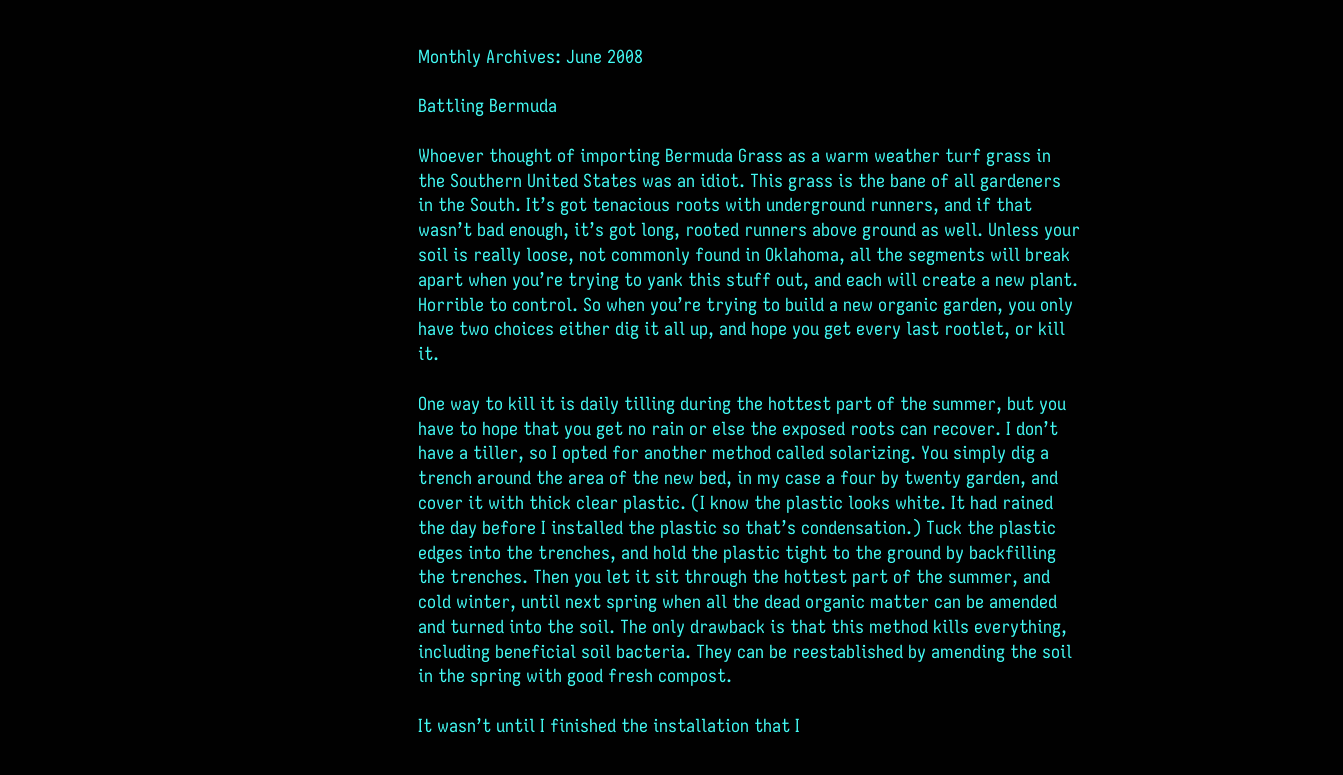Monthly Archives: June 2008

Battling Bermuda

Whoever thought of importing Bermuda Grass as a warm weather turf grass in the Southern United States was an idiot. This grass is the bane of all gardeners in the South. It’s got tenacious roots with underground runners, and if that wasn’t bad enough, it’s got long, rooted runners above ground as well. Unless your soil is really loose, not commonly found in Oklahoma, all the segments will break apart when you’re trying to yank this stuff out, and each will create a new plant. Horrible to control. So when you’re trying to build a new organic garden, you only have two choices either dig it all up, and hope you get every last rootlet, or kill it.

One way to kill it is daily tilling during the hottest part of the summer, but you have to hope that you get no rain or else the exposed roots can recover. I don’t have a tiller, so I opted for another method called solarizing. You simply dig a trench around the area of the new bed, in my case a four by twenty garden, and cover it with thick clear plastic. (I know the plastic looks white. It had rained the day before I installed the plastic so that’s condensation.) Tuck the plastic edges into the trenches, and hold the plastic tight to the ground by backfilling the trenches. Then you let it sit through the hottest part of the summer, and cold winter, until next spring when all the dead organic matter can be amended and turned into the soil. The only drawback is that this method kills everything, including beneficial soil bacteria. They can be reestablished by amending the soil in the spring with good fresh compost.

It wasn’t until I finished the installation that I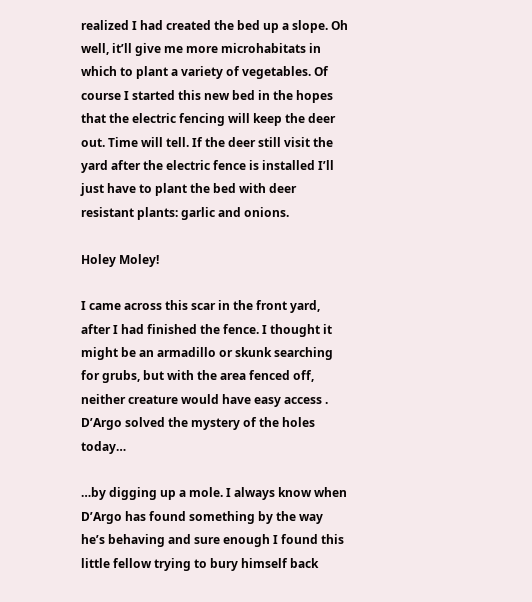realized I had created the bed up a slope. Oh well, it’ll give me more microhabitats in which to plant a variety of vegetables. Of course I started this new bed in the hopes that the electric fencing will keep the deer out. Time will tell. If the deer still visit the yard after the electric fence is installed I’ll just have to plant the bed with deer resistant plants: garlic and onions.

Holey Moley!

I came across this scar in the front yard, after I had finished the fence. I thought it might be an armadillo or skunk searching for grubs, but with the area fenced off, neither creature would have easy access . D’Argo solved the mystery of the holes today…

…by digging up a mole. I always know when D’Argo has found something by the way he’s behaving and sure enough I found this little fellow trying to bury himself back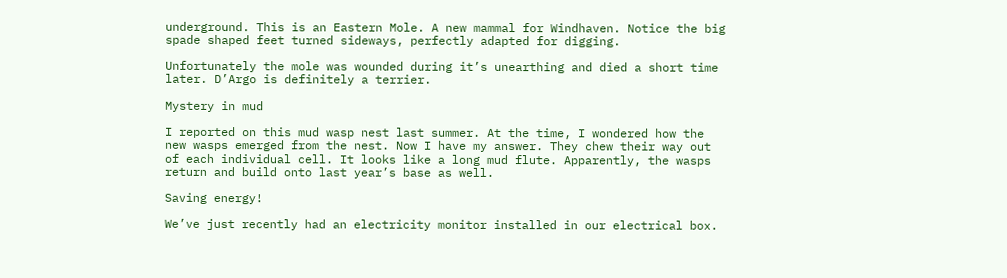underground. This is an Eastern Mole. A new mammal for Windhaven. Notice the big spade shaped feet turned sideways, perfectly adapted for digging.

Unfortunately the mole was wounded during it’s unearthing and died a short time later. D’Argo is definitely a terrier.

Mystery in mud

I reported on this mud wasp nest last summer. At the time, I wondered how the new wasps emerged from the nest. Now I have my answer. They chew their way out of each individual cell. It looks like a long mud flute. Apparently, the wasps return and build onto last year’s base as well.

Saving energy!

We’ve just recently had an electricity monitor installed in our electrical box.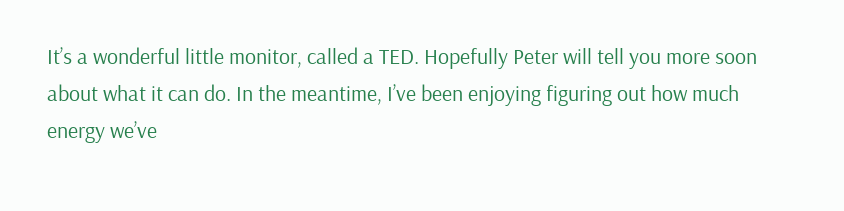It’s a wonderful little monitor, called a TED. Hopefully Peter will tell you more soon about what it can do. In the meantime, I’ve been enjoying figuring out how much energy we’ve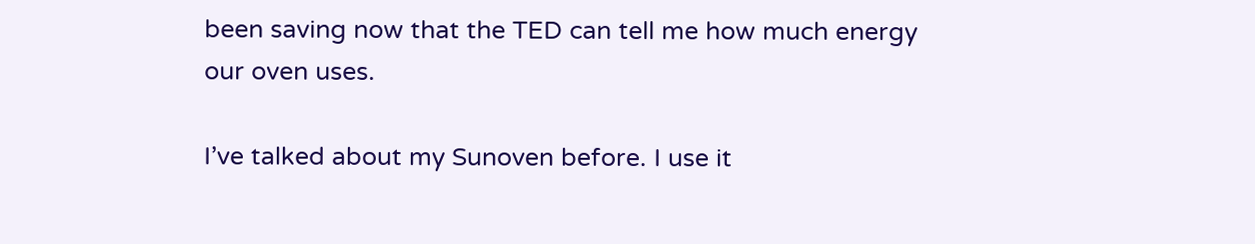been saving now that the TED can tell me how much energy our oven uses.

I’ve talked about my Sunoven before. I use it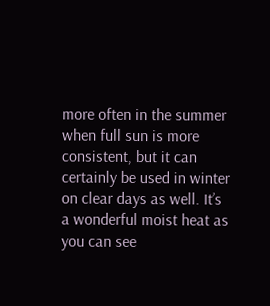more often in the summer when full sun is more consistent, but it can certainly be used in winter on clear days as well. It’s a wonderful moist heat as you can see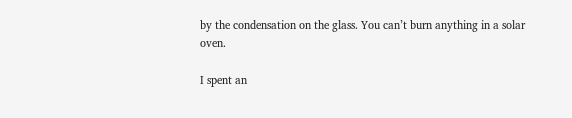by the condensation on the glass. You can’t burn anything in a solar oven.

I spent an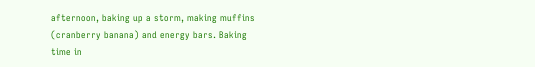afternoon, baking up a storm, making muffins (cranberry banana) and energy bars. Baking time in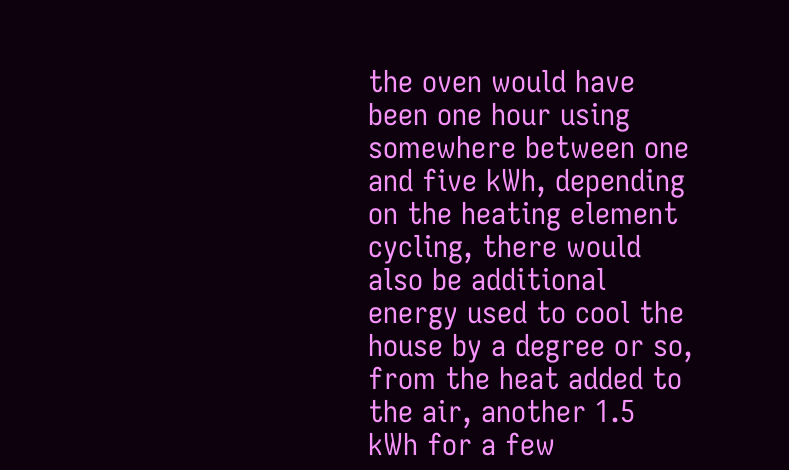the oven would have been one hour using somewhere between one and five kWh, depending on the heating element cycling, there would also be additional energy used to cool the house by a degree or so, from the heat added to the air, another 1.5 kWh for a few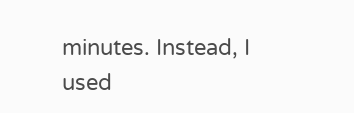minutes. Instead, I used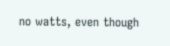no watts, even though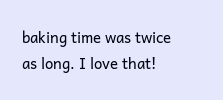baking time was twice as long. I love that!